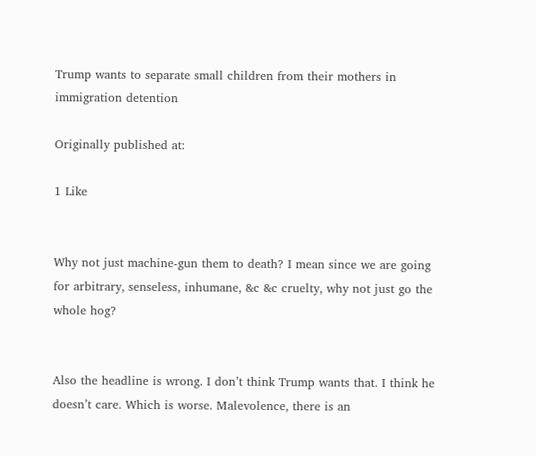Trump wants to separate small children from their mothers in immigration detention

Originally published at:

1 Like


Why not just machine-gun them to death? I mean since we are going for arbitrary, senseless, inhumane, &c &c cruelty, why not just go the whole hog?


Also the headline is wrong. I don’t think Trump wants that. I think he doesn’t care. Which is worse. Malevolence, there is an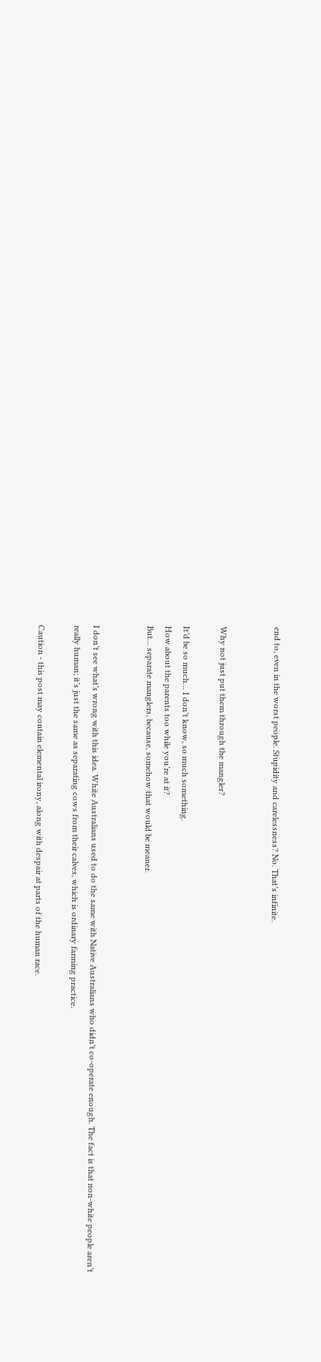end to, even in the worst people. Stupidity and carelessness? No. That’s infinite.


Why not just put them through the mangler?

It’d be so much… I don’t know, so much something.
How about the parents too while you’re at it?
But… separate manglers, because, somehow that would be meaner.


I don’t see what’s wrong with this idea. White Australians used to do the same with Native Australians who didn’t co-operate enough. The fact is that non-white people aren’t really human; it’s just the same as separating cows from their calves, which is ordinary farming practice.

Caution - this post may contain elemental irony, along with despair at parts of the human race.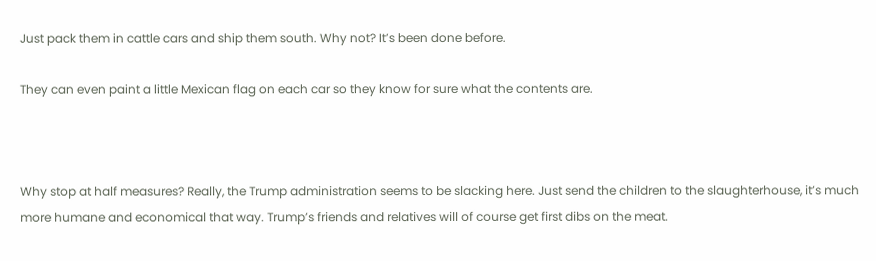Just pack them in cattle cars and ship them south. Why not? It’s been done before.

They can even paint a little Mexican flag on each car so they know for sure what the contents are.



Why stop at half measures? Really, the Trump administration seems to be slacking here. Just send the children to the slaughterhouse, it’s much more humane and economical that way. Trump’s friends and relatives will of course get first dibs on the meat.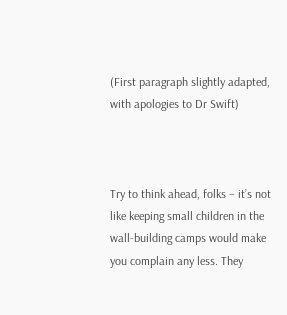(First paragraph slightly adapted, with apologies to Dr Swift)



Try to think ahead, folks – it’s not like keeping small children in the wall-building camps would make you complain any less. They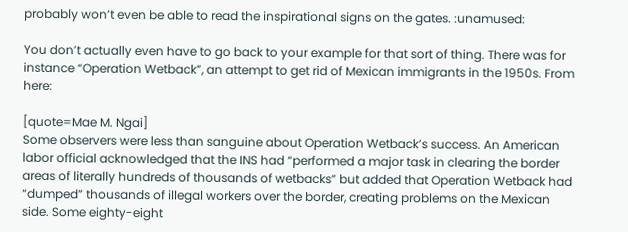probably won’t even be able to read the inspirational signs on the gates. :unamused:

You don’t actually even have to go back to your example for that sort of thing. There was for instance “Operation Wetback”, an attempt to get rid of Mexican immigrants in the 1950s. From here:

[quote=Mae M. Ngai]
Some observers were less than sanguine about Operation Wetback’s success. An American labor official acknowledged that the INS had “performed a major task in clearing the border areas of literally hundreds of thousands of wetbacks” but added that Operation Wetback had “dumped” thousands of illegal workers over the border, creating problems on the Mexican side. Some eighty-eight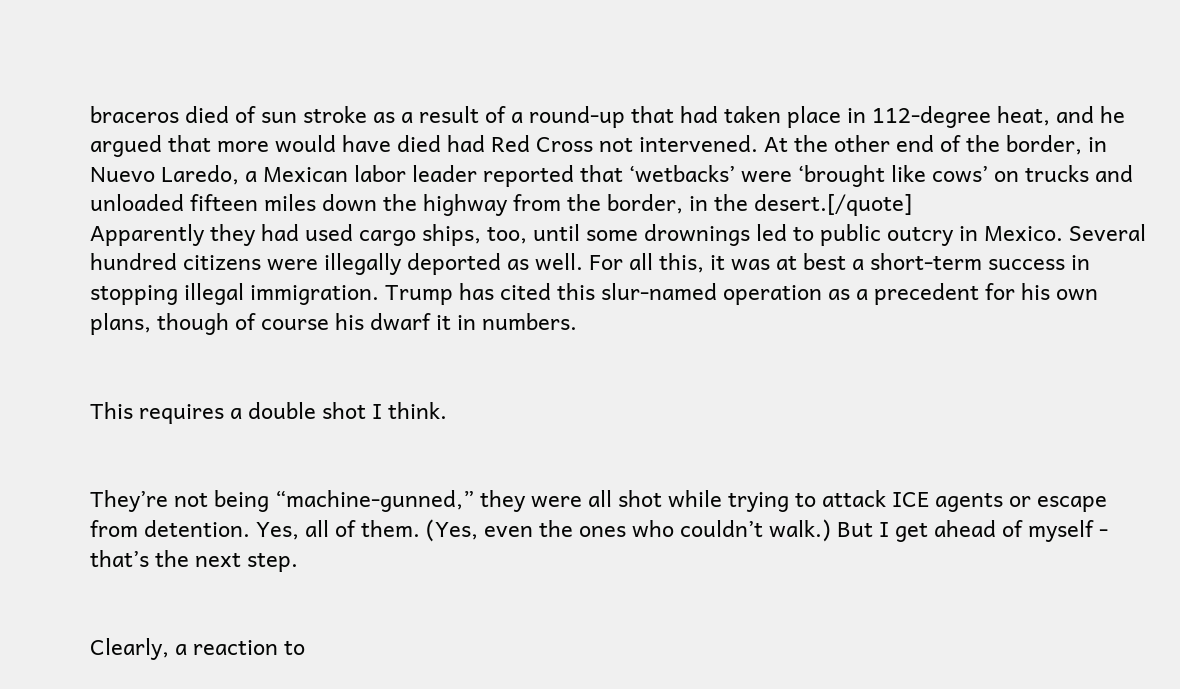braceros died of sun stroke as a result of a round-up that had taken place in 112-degree heat, and he argued that more would have died had Red Cross not intervened. At the other end of the border, in Nuevo Laredo, a Mexican labor leader reported that ‘wetbacks’ were ‘brought like cows’ on trucks and unloaded fifteen miles down the highway from the border, in the desert.[/quote]
Apparently they had used cargo ships, too, until some drownings led to public outcry in Mexico. Several hundred citizens were illegally deported as well. For all this, it was at best a short-term success in stopping illegal immigration. Trump has cited this slur-named operation as a precedent for his own plans, though of course his dwarf it in numbers.


This requires a double shot I think.


They’re not being “machine-gunned,” they were all shot while trying to attack ICE agents or escape from detention. Yes, all of them. (Yes, even the ones who couldn’t walk.) But I get ahead of myself - that’s the next step.


Clearly, a reaction to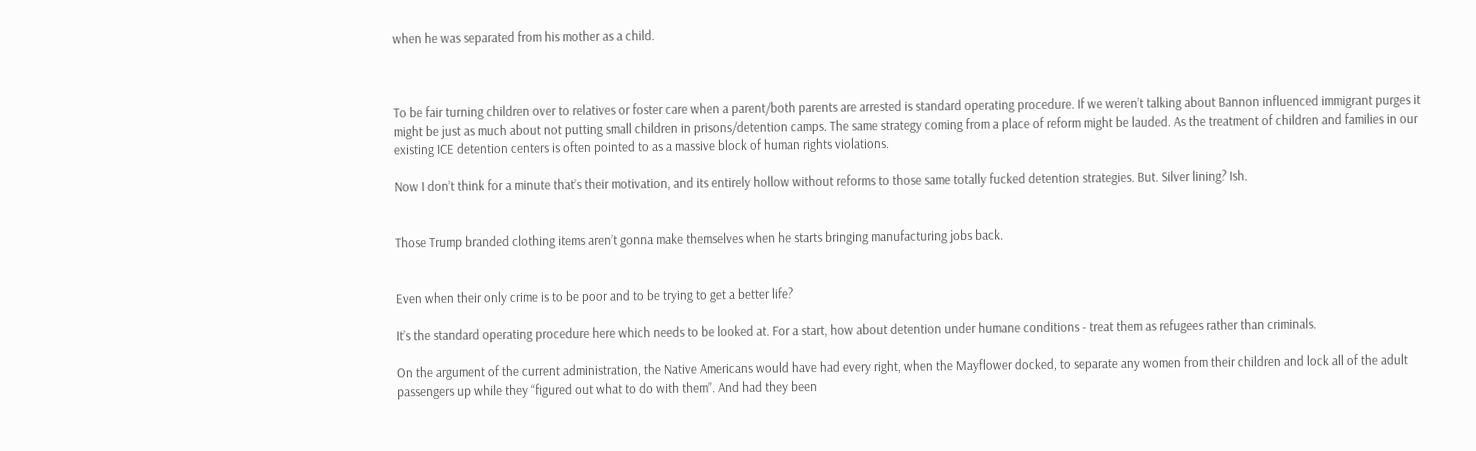when he was separated from his mother as a child.



To be fair turning children over to relatives or foster care when a parent/both parents are arrested is standard operating procedure. If we weren’t talking about Bannon influenced immigrant purges it might be just as much about not putting small children in prisons/detention camps. The same strategy coming from a place of reform might be lauded. As the treatment of children and families in our existing ICE detention centers is often pointed to as a massive block of human rights violations.

Now I don’t think for a minute that’s their motivation, and its entirely hollow without reforms to those same totally fucked detention strategies. But. Silver lining? Ish.


Those Trump branded clothing items aren’t gonna make themselves when he starts bringing manufacturing jobs back.


Even when their only crime is to be poor and to be trying to get a better life?

It’s the standard operating procedure here which needs to be looked at. For a start, how about detention under humane conditions - treat them as refugees rather than criminals.

On the argument of the current administration, the Native Americans would have had every right, when the Mayflower docked, to separate any women from their children and lock all of the adult passengers up while they “figured out what to do with them”. And had they been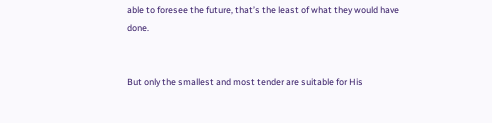able to foresee the future, that’s the least of what they would have done.


But only the smallest and most tender are suitable for His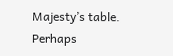Majesty’s table. Perhaps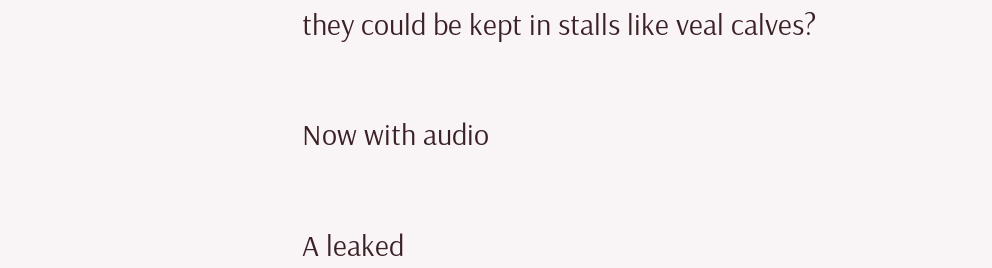they could be kept in stalls like veal calves?


Now with audio


A leaked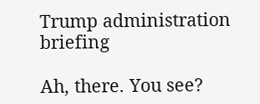Trump administration briefing

Ah, there. You see?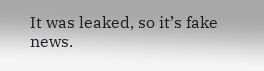It was leaked, so it’s fake news.